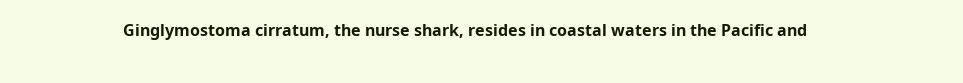Ginglymostoma cirratum, the nurse shark, resides in coastal waters in the Pacific and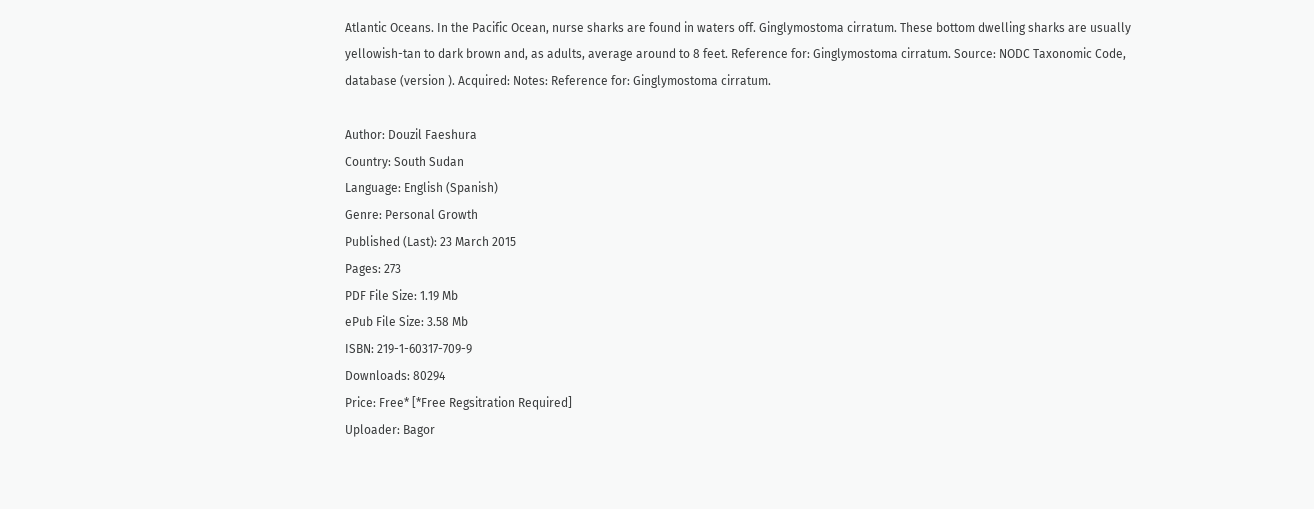Atlantic Oceans. In the Pacific Ocean, nurse sharks are found in waters off. Ginglymostoma cirratum. These bottom dwelling sharks are usually yellowish-tan to dark brown and, as adults, average around to 8 feet. Reference for: Ginglymostoma cirratum. Source: NODC Taxonomic Code, database (version ). Acquired: Notes: Reference for: Ginglymostoma cirratum.

Author: Douzil Faeshura
Country: South Sudan
Language: English (Spanish)
Genre: Personal Growth
Published (Last): 23 March 2015
Pages: 273
PDF File Size: 1.19 Mb
ePub File Size: 3.58 Mb
ISBN: 219-1-60317-709-9
Downloads: 80294
Price: Free* [*Free Regsitration Required]
Uploader: Bagor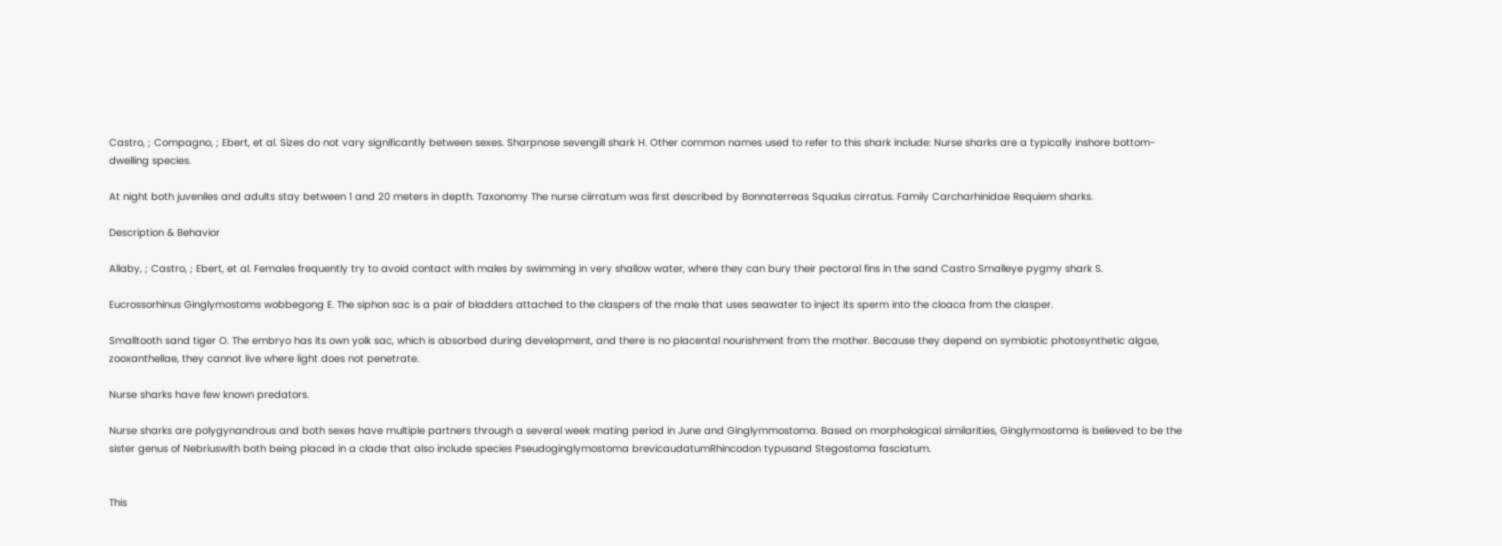Castro, ; Compagno, ; Ebert, et al. Sizes do not vary significantly between sexes. Sharpnose sevengill shark H. Other common names used to refer to this shark include: Nurse sharks are a typically inshore bottom-dwelling species.

At night both juveniles and adults stay between 1 and 20 meters in depth. Taxonomy The nurse ciirratum was first described by Bonnaterreas Squalus cirratus. Family Carcharhinidae Requiem sharks.

Description & Behavior

Allaby, ; Castro, ; Ebert, et al. Females frequently try to avoid contact with males by swimming in very shallow water, where they can bury their pectoral fins in the sand Castro Smalleye pygmy shark S.

Eucrossorhinus Ginglymostoms wobbegong E. The siphon sac is a pair of bladders attached to the claspers of the male that uses seawater to inject its sperm into the cloaca from the clasper.

Smalltooth sand tiger O. The embryo has its own yolk sac, which is absorbed during development, and there is no placental nourishment from the mother. Because they depend on symbiotic photosynthetic algae, zooxanthellae, they cannot live where light does not penetrate.

Nurse sharks have few known predators.

Nurse sharks are polygynandrous and both sexes have multiple partners through a several week mating period in June and Ginglymmostoma. Based on morphological similarities, Ginglymostoma is believed to be the sister genus of Nebriuswith both being placed in a clade that also include species Pseudoginglymostoma brevicaudatumRhincodon typusand Stegostoma fasciatum.


This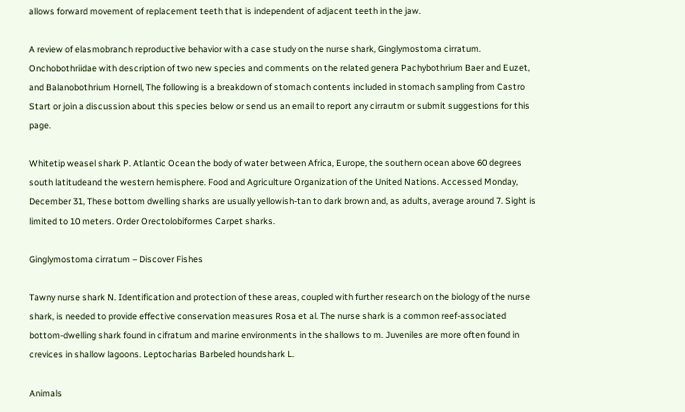allows forward movement of replacement teeth that is independent of adjacent teeth in the jaw.

A review of elasmobranch reproductive behavior with a case study on the nurse shark, Ginglymostoma cirratum. Onchobothriidae with description of two new species and comments on the related genera Pachybothrium Baer and Euzet, and Balanobothrium Hornell, The following is a breakdown of stomach contents included in stomach sampling from Castro Start or join a discussion about this species below or send us an email to report any cirrautm or submit suggestions for this page.

Whitetip weasel shark P. Atlantic Ocean the body of water between Africa, Europe, the southern ocean above 60 degrees south latitudeand the western hemisphere. Food and Agriculture Organization of the United Nations. Accessed Monday, December 31, These bottom dwelling sharks are usually yellowish-tan to dark brown and, as adults, average around 7. Sight is limited to 10 meters. Order Orectolobiformes Carpet sharks.

Ginglymostoma cirratum – Discover Fishes

Tawny nurse shark N. Identification and protection of these areas, coupled with further research on the biology of the nurse shark, is needed to provide effective conservation measures Rosa et al. The nurse shark is a common reef-associated bottom-dwelling shark found in cifratum and marine environments in the shallows to m. Juveniles are more often found in crevices in shallow lagoons. Leptocharias Barbeled houndshark L.

Animals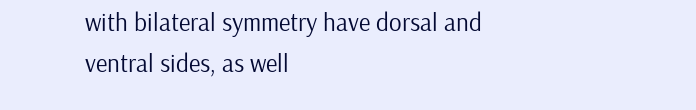with bilateral symmetry have dorsal and ventral sides, as well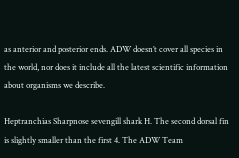as anterior and posterior ends. ADW doesn’t cover all species in the world, nor does it include all the latest scientific information about organisms we describe.

Heptranchias Sharpnose sevengill shark H. The second dorsal fin is slightly smaller than the first 4. The ADW Team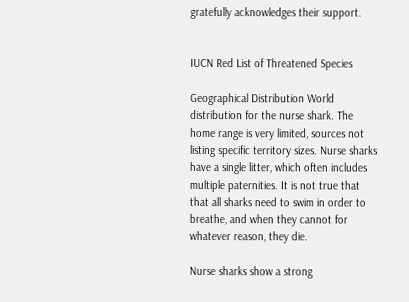gratefully acknowledges their support.


IUCN Red List of Threatened Species

Geographical Distribution World distribution for the nurse shark. The home range is very limited, sources not listing specific territory sizes. Nurse sharks have a single litter, which often includes multiple paternities. It is not true that that all sharks need to swim in order to breathe, and when they cannot for whatever reason, they die.

Nurse sharks show a strong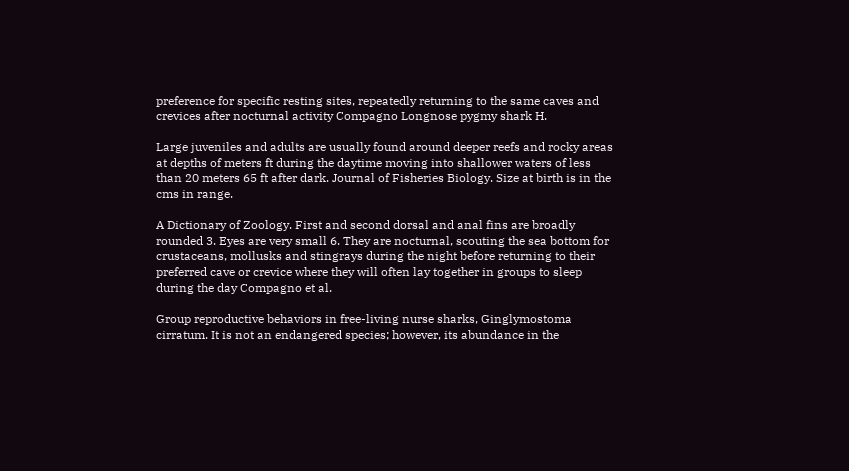preference for specific resting sites, repeatedly returning to the same caves and crevices after nocturnal activity Compagno Longnose pygmy shark H.

Large juveniles and adults are usually found around deeper reefs and rocky areas at depths of meters ft during the daytime moving into shallower waters of less than 20 meters 65 ft after dark. Journal of Fisheries Biology. Size at birth is in the cms in range.

A Dictionary of Zoology. First and second dorsal and anal fins are broadly rounded 3. Eyes are very small 6. They are nocturnal, scouting the sea bottom for crustaceans, mollusks and stingrays during the night before returning to their preferred cave or crevice where they will often lay together in groups to sleep during the day Compagno et al.

Group reproductive behaviors in free-living nurse sharks, Ginglymostoma cirratum. It is not an endangered species; however, its abundance in the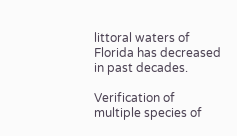littoral waters of Florida has decreased in past decades.

Verification of multiple species of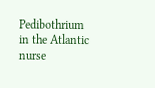Pedibothrium in the Atlantic nurse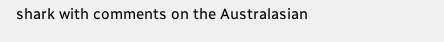shark with comments on the Australasian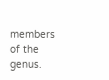members of the genus.